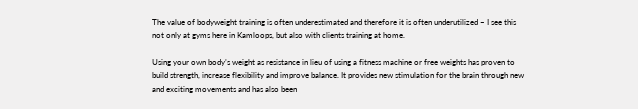The value of bodyweight training is often underestimated and therefore it is often underutilized – I see this not only at gyms here in Kamloops, but also with clients training at home.

Using your own body’s weight as resistance in lieu of using a fitness machine or free weights has proven to build strength, increase flexibility and improve balance. It provides new stimulation for the brain through new and exciting movements and has also been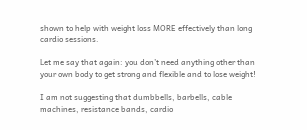shown to help with weight loss MORE effectively than long cardio sessions.

Let me say that again: you don’t need anything other than your own body to get strong and flexible and to lose weight!

I am not suggesting that dumbbells, barbells, cable machines, resistance bands, cardio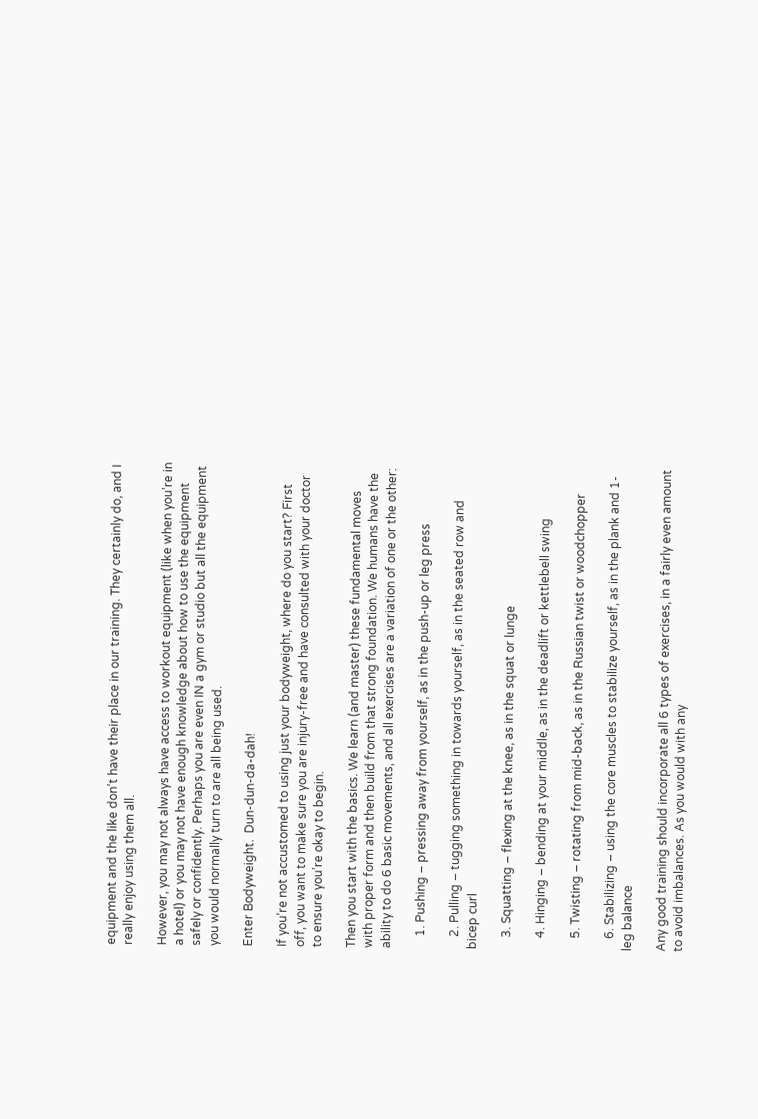equipment and the like don’t have their place in our training. They certainly do, and I really enjoy using them all.

However, you may not always have access to workout equipment (like when you’re in a hotel) or you may not have enough knowledge about how to use the equipment safely or confidently. Perhaps you are even IN a gym or studio but all the equipment you would normally turn to are all being used.

Enter Bodyweight.  Dun-dun-da-dah!

If you’re not accustomed to using just your bodyweight, where do you start? First off, you want to make sure you are injury-free and have consulted with your doctor to ensure you’re okay to begin.

Then you start with the basics. We learn (and master) these fundamental moves with proper form and then build from that strong foundation. We humans have the ability to do 6 basic movements, and all exercises are a variation of one or the other:

    1. Pushing – pressing away from yourself, as in the push-up or leg press

    2. Pulling – tugging something in towards yourself, as in the seated row and bicep curl

    3. Squatting – flexing at the knee, as in the squat or lunge

    4. Hinging – bending at your middle, as in the deadlift or kettlebell swing

    5. Twisting – rotating from mid-back, as in the Russian twist or woodchopper

    6. Stabilizing – using the core muscles to stabilize yourself, as in the plank and 1-leg balance

Any good training should incorporate all 6 types of exercises, in a fairly even amount to avoid imbalances. As you would with any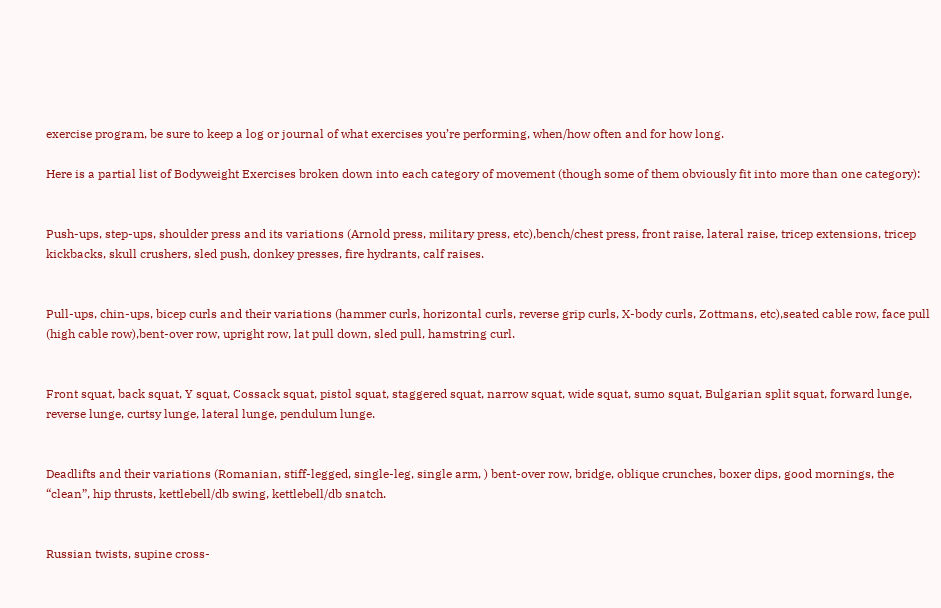exercise program, be sure to keep a log or journal of what exercises you’re performing, when/how often and for how long.

Here is a partial list of Bodyweight Exercises broken down into each category of movement (though some of them obviously fit into more than one category):


Push-ups, step-ups, shoulder press and its variations (Arnold press, military press, etc),bench/chest press, front raise, lateral raise, tricep extensions, tricep kickbacks, skull crushers, sled push, donkey presses, fire hydrants, calf raises.


Pull-ups, chin-ups, bicep curls and their variations (hammer curls, horizontal curls, reverse grip curls, X-body curls, Zottmans, etc),seated cable row, face pull (high cable row),bent-over row, upright row, lat pull down, sled pull, hamstring curl.


Front squat, back squat, Y squat, Cossack squat, pistol squat, staggered squat, narrow squat, wide squat, sumo squat, Bulgarian split squat, forward lunge, reverse lunge, curtsy lunge, lateral lunge, pendulum lunge.


Deadlifts and their variations (Romanian, stiff-legged, single-leg, single arm, ) bent-over row, bridge, oblique crunches, boxer dips, good mornings, the “clean”, hip thrusts, kettlebell/db swing, kettlebell/db snatch.


Russian twists, supine cross-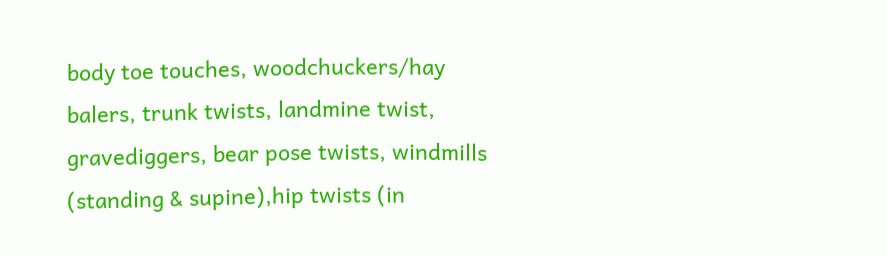body toe touches, woodchuckers/hay balers, trunk twists, landmine twist, gravediggers, bear pose twists, windmills (standing & supine),hip twists (in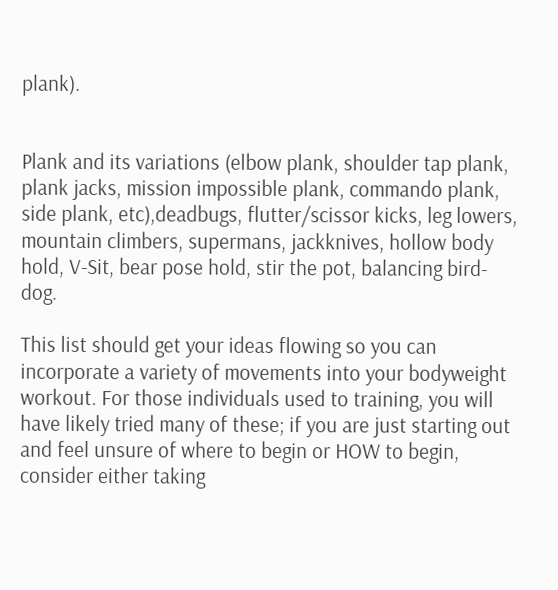plank).


Plank and its variations (elbow plank, shoulder tap plank, plank jacks, mission impossible plank, commando plank, side plank, etc),deadbugs, flutter/scissor kicks, leg lowers, mountain climbers, supermans, jackknives, hollow body hold, V-Sit, bear pose hold, stir the pot, balancing bird-dog.

This list should get your ideas flowing so you can incorporate a variety of movements into your bodyweight workout. For those individuals used to training, you will have likely tried many of these; if you are just starting out and feel unsure of where to begin or HOW to begin, consider either taking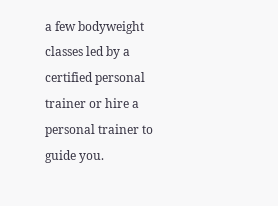a few bodyweight classes led by a certified personal trainer or hire a personal trainer to guide you.